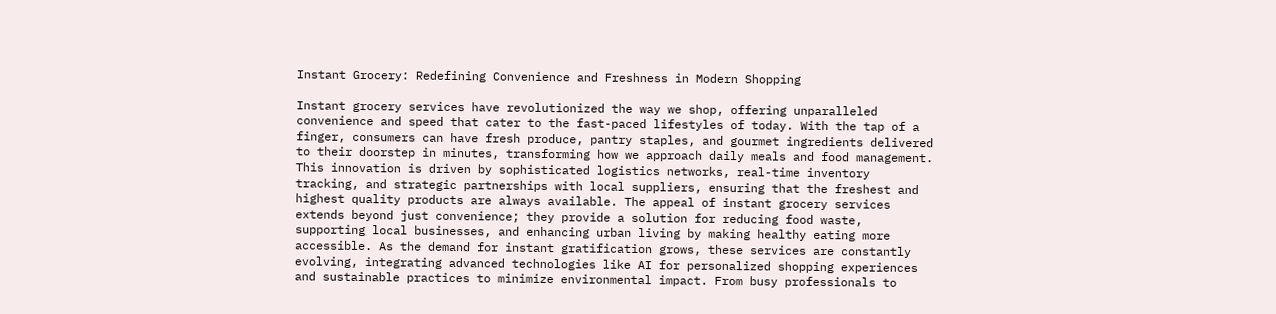Instant Grocery: Redefining Convenience and Freshness in Modern Shopping

Instant grocery services have revolutionized the way we shop, offering unparalleled convenience and speed that cater to the fast-paced lifestyles of today. With the tap of a finger, consumers can have fresh produce, pantry staples, and gourmet ingredients delivered to their doorstep in minutes, transforming how we approach daily meals and food management. This innovation is driven by sophisticated logistics networks, real-time inventory tracking, and strategic partnerships with local suppliers, ensuring that the freshest and highest quality products are always available. The appeal of instant grocery services extends beyond just convenience; they provide a solution for reducing food waste, supporting local businesses, and enhancing urban living by making healthy eating more accessible. As the demand for instant gratification grows, these services are constantly evolving, integrating advanced technologies like AI for personalized shopping experiences and sustainable practices to minimize environmental impact. From busy professionals to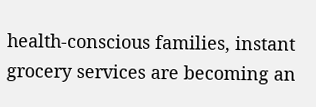health-conscious families, instant grocery services are becoming an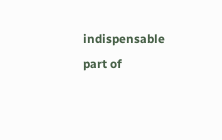indispensable part of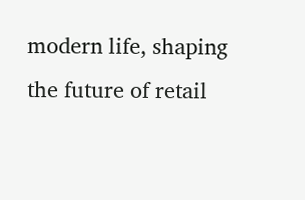modern life, shaping the future of retail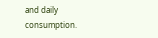and daily consumption.